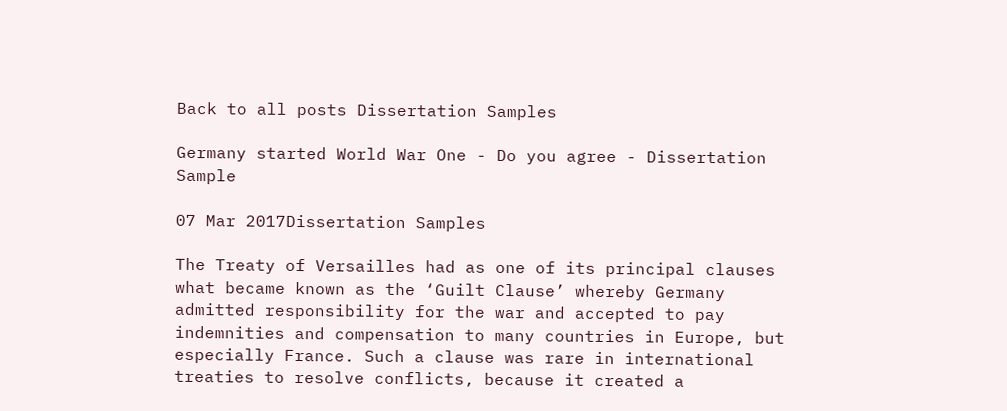Back to all posts Dissertation Samples

Germany started World War One - Do you agree - Dissertation Sample

07 Mar 2017Dissertation Samples

The Treaty of Versailles had as one of its principal clauses what became known as the ‘Guilt Clause’ whereby Germany admitted responsibility for the war and accepted to pay indemnities and compensation to many countries in Europe, but especially France. Such a clause was rare in international treaties to resolve conflicts, because it created a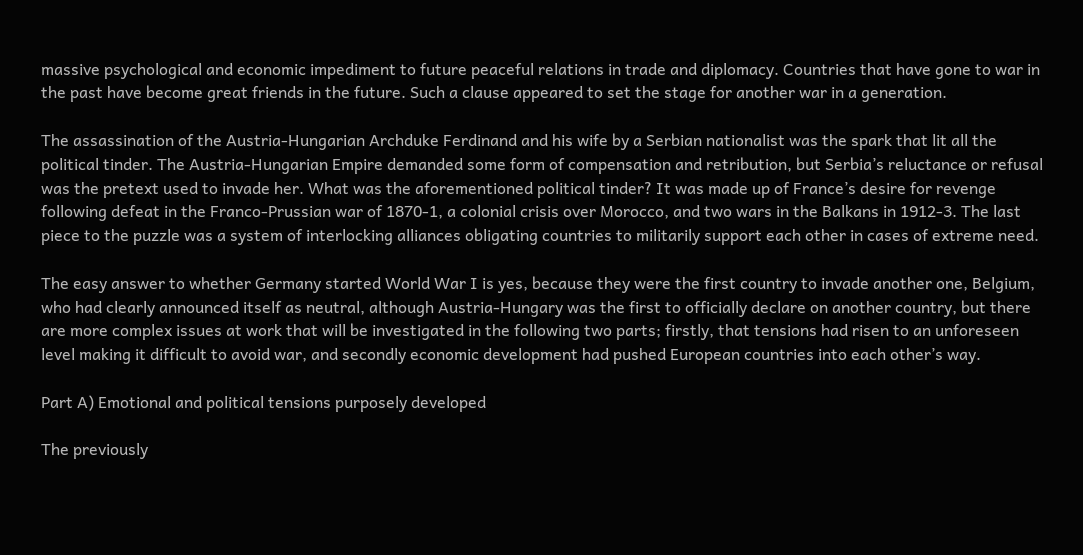massive psychological and economic impediment to future peaceful relations in trade and diplomacy. Countries that have gone to war in the past have become great friends in the future. Such a clause appeared to set the stage for another war in a generation.

The assassination of the Austria-Hungarian Archduke Ferdinand and his wife by a Serbian nationalist was the spark that lit all the political tinder. The Austria-Hungarian Empire demanded some form of compensation and retribution, but Serbia’s reluctance or refusal was the pretext used to invade her. What was the aforementioned political tinder? It was made up of France’s desire for revenge following defeat in the Franco-Prussian war of 1870-1, a colonial crisis over Morocco, and two wars in the Balkans in 1912-3. The last piece to the puzzle was a system of interlocking alliances obligating countries to militarily support each other in cases of extreme need.

The easy answer to whether Germany started World War I is yes, because they were the first country to invade another one, Belgium, who had clearly announced itself as neutral, although Austria-Hungary was the first to officially declare on another country, but there are more complex issues at work that will be investigated in the following two parts; firstly, that tensions had risen to an unforeseen level making it difficult to avoid war, and secondly economic development had pushed European countries into each other’s way.

Part A) Emotional and political tensions purposely developed

The previously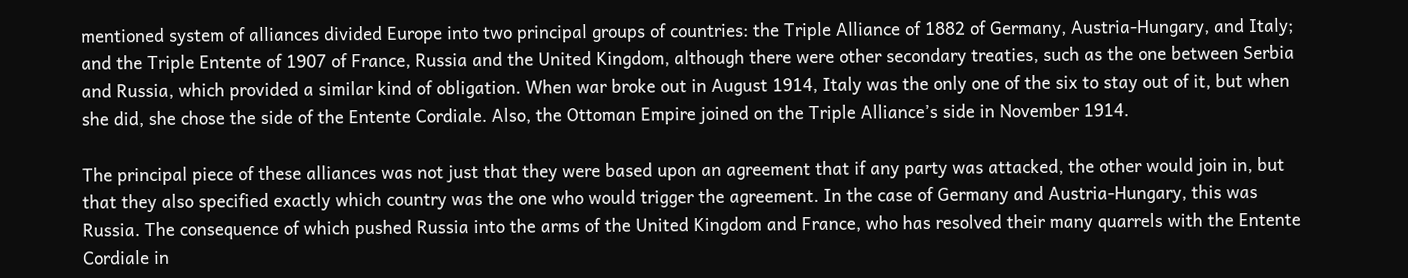mentioned system of alliances divided Europe into two principal groups of countries: the Triple Alliance of 1882 of Germany, Austria-Hungary, and Italy; and the Triple Entente of 1907 of France, Russia and the United Kingdom, although there were other secondary treaties, such as the one between Serbia and Russia, which provided a similar kind of obligation. When war broke out in August 1914, Italy was the only one of the six to stay out of it, but when she did, she chose the side of the Entente Cordiale. Also, the Ottoman Empire joined on the Triple Alliance’s side in November 1914.

The principal piece of these alliances was not just that they were based upon an agreement that if any party was attacked, the other would join in, but that they also specified exactly which country was the one who would trigger the agreement. In the case of Germany and Austria-Hungary, this was Russia. The consequence of which pushed Russia into the arms of the United Kingdom and France, who has resolved their many quarrels with the Entente Cordiale in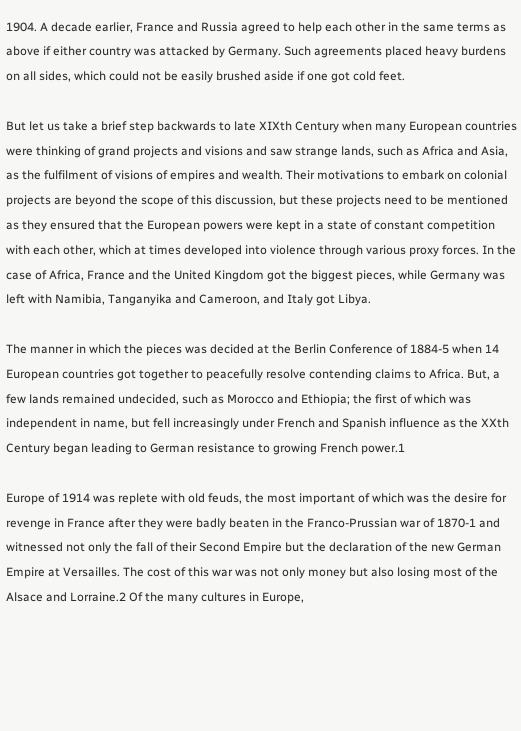1904. A decade earlier, France and Russia agreed to help each other in the same terms as above if either country was attacked by Germany. Such agreements placed heavy burdens on all sides, which could not be easily brushed aside if one got cold feet.

But let us take a brief step backwards to late XIXth Century when many European countries were thinking of grand projects and visions and saw strange lands, such as Africa and Asia, as the fulfilment of visions of empires and wealth. Their motivations to embark on colonial projects are beyond the scope of this discussion, but these projects need to be mentioned as they ensured that the European powers were kept in a state of constant competition with each other, which at times developed into violence through various proxy forces. In the case of Africa, France and the United Kingdom got the biggest pieces, while Germany was left with Namibia, Tanganyika and Cameroon, and Italy got Libya.

The manner in which the pieces was decided at the Berlin Conference of 1884-5 when 14 European countries got together to peacefully resolve contending claims to Africa. But, a few lands remained undecided, such as Morocco and Ethiopia; the first of which was independent in name, but fell increasingly under French and Spanish influence as the XXth Century began leading to German resistance to growing French power.1

Europe of 1914 was replete with old feuds, the most important of which was the desire for revenge in France after they were badly beaten in the Franco-Prussian war of 1870-1 and witnessed not only the fall of their Second Empire but the declaration of the new German Empire at Versailles. The cost of this war was not only money but also losing most of the Alsace and Lorraine.2 Of the many cultures in Europe,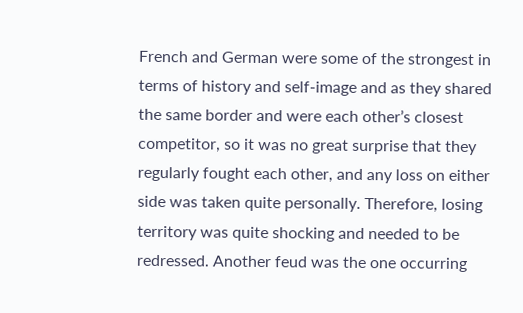French and German were some of the strongest in terms of history and self-image and as they shared the same border and were each other’s closest competitor, so it was no great surprise that they regularly fought each other, and any loss on either side was taken quite personally. Therefore, losing territory was quite shocking and needed to be redressed. Another feud was the one occurring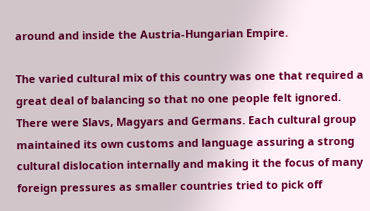around and inside the Austria-Hungarian Empire.

The varied cultural mix of this country was one that required a great deal of balancing so that no one people felt ignored. There were Slavs, Magyars and Germans. Each cultural group maintained its own customs and language assuring a strong cultural dislocation internally and making it the focus of many foreign pressures as smaller countries tried to pick off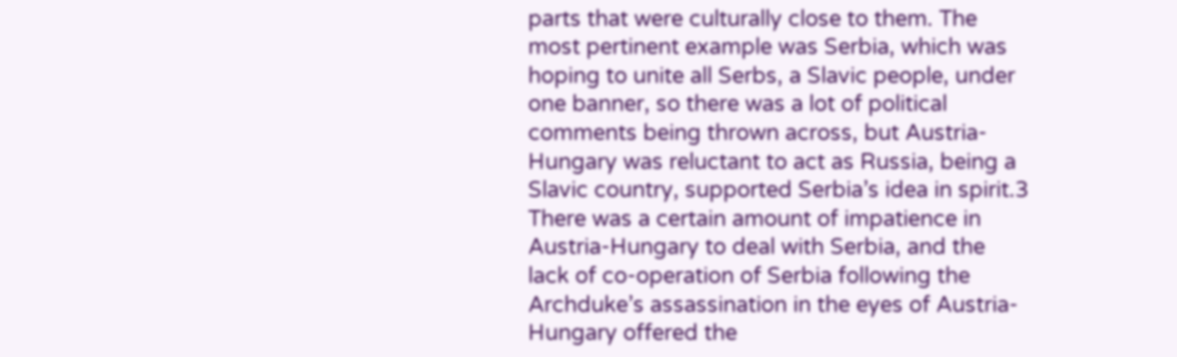parts that were culturally close to them. The most pertinent example was Serbia, which was hoping to unite all Serbs, a Slavic people, under one banner, so there was a lot of political comments being thrown across, but Austria-Hungary was reluctant to act as Russia, being a Slavic country, supported Serbia’s idea in spirit.3 There was a certain amount of impatience in Austria-Hungary to deal with Serbia, and the lack of co-operation of Serbia following the Archduke’s assassination in the eyes of Austria-Hungary offered the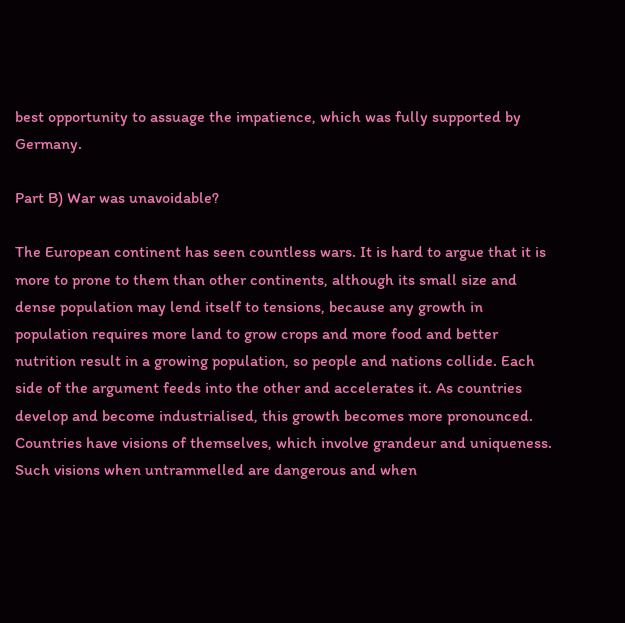best opportunity to assuage the impatience, which was fully supported by Germany.

Part B) War was unavoidable?

The European continent has seen countless wars. It is hard to argue that it is more to prone to them than other continents, although its small size and dense population may lend itself to tensions, because any growth in population requires more land to grow crops and more food and better nutrition result in a growing population, so people and nations collide. Each side of the argument feeds into the other and accelerates it. As countries develop and become industrialised, this growth becomes more pronounced. Countries have visions of themselves, which involve grandeur and uniqueness. Such visions when untrammelled are dangerous and when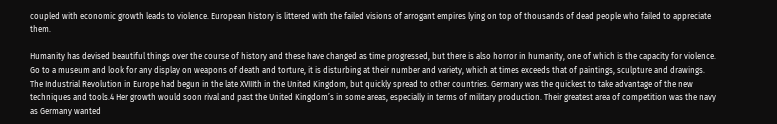coupled with economic growth leads to violence. European history is littered with the failed visions of arrogant empires lying on top of thousands of dead people who failed to appreciate them.

Humanity has devised beautiful things over the course of history and these have changed as time progressed, but there is also horror in humanity, one of which is the capacity for violence. Go to a museum and look for any display on weapons of death and torture, it is disturbing at their number and variety, which at times exceeds that of paintings, sculpture and drawings. The Industrial Revolution in Europe had begun in the late XVIIIth in the United Kingdom, but quickly spread to other countries. Germany was the quickest to take advantage of the new techniques and tools.4 Her growth would soon rival and past the United Kingdom’s in some areas, especially in terms of military production. Their greatest area of competition was the navy as Germany wanted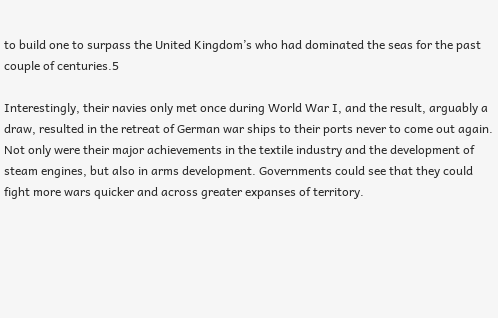to build one to surpass the United Kingdom’s who had dominated the seas for the past couple of centuries.5

Interestingly, their navies only met once during World War I, and the result, arguably a draw, resulted in the retreat of German war ships to their ports never to come out again. Not only were their major achievements in the textile industry and the development of steam engines, but also in arms development. Governments could see that they could fight more wars quicker and across greater expanses of territory.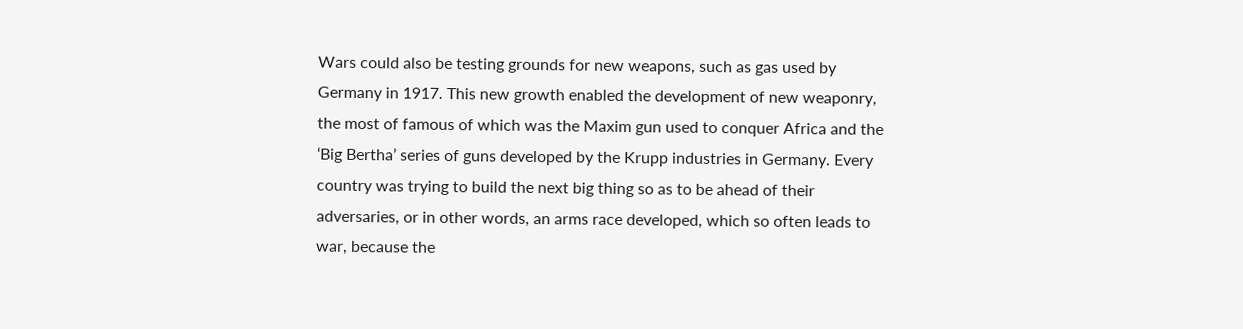Wars could also be testing grounds for new weapons, such as gas used by Germany in 1917. This new growth enabled the development of new weaponry, the most of famous of which was the Maxim gun used to conquer Africa and the ‘Big Bertha’ series of guns developed by the Krupp industries in Germany. Every country was trying to build the next big thing so as to be ahead of their adversaries, or in other words, an arms race developed, which so often leads to war, because the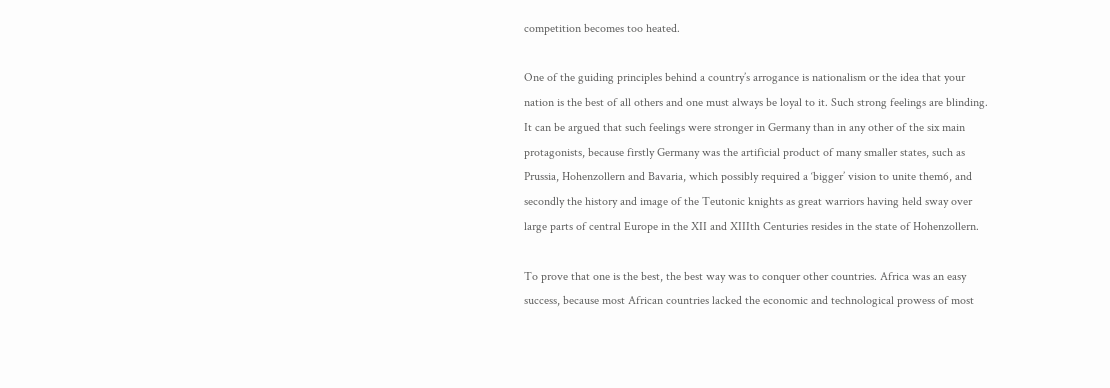competition becomes too heated.

One of the guiding principles behind a country’s arrogance is nationalism or the idea that your nation is the best of all others and one must always be loyal to it. Such strong feelings are blinding. It can be argued that such feelings were stronger in Germany than in any other of the six main protagonists, because firstly Germany was the artificial product of many smaller states, such as Prussia, Hohenzollern and Bavaria, which possibly required a ‘bigger’ vision to unite them6, and secondly the history and image of the Teutonic knights as great warriors having held sway over large parts of central Europe in the XII and XIIIth Centuries resides in the state of Hohenzollern.

To prove that one is the best, the best way was to conquer other countries. Africa was an easy success, because most African countries lacked the economic and technological prowess of most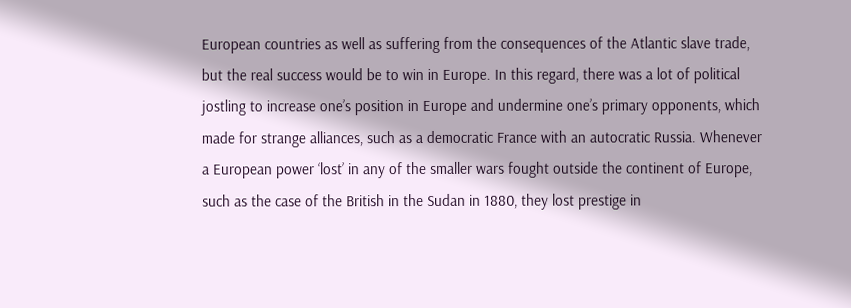European countries as well as suffering from the consequences of the Atlantic slave trade, but the real success would be to win in Europe. In this regard, there was a lot of political jostling to increase one’s position in Europe and undermine one’s primary opponents, which made for strange alliances, such as a democratic France with an autocratic Russia. Whenever a European power ‘lost’ in any of the smaller wars fought outside the continent of Europe, such as the case of the British in the Sudan in 1880, they lost prestige in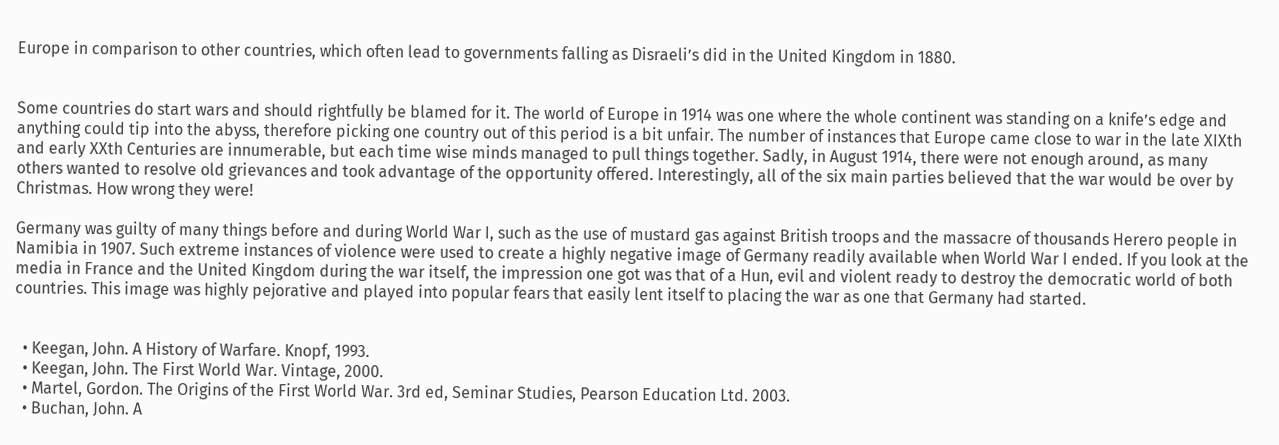Europe in comparison to other countries, which often lead to governments falling as Disraeli’s did in the United Kingdom in 1880.


Some countries do start wars and should rightfully be blamed for it. The world of Europe in 1914 was one where the whole continent was standing on a knife’s edge and anything could tip into the abyss, therefore picking one country out of this period is a bit unfair. The number of instances that Europe came close to war in the late XIXth and early XXth Centuries are innumerable, but each time wise minds managed to pull things together. Sadly, in August 1914, there were not enough around, as many others wanted to resolve old grievances and took advantage of the opportunity offered. Interestingly, all of the six main parties believed that the war would be over by Christmas. How wrong they were!

Germany was guilty of many things before and during World War I, such as the use of mustard gas against British troops and the massacre of thousands Herero people in Namibia in 1907. Such extreme instances of violence were used to create a highly negative image of Germany readily available when World War I ended. If you look at the media in France and the United Kingdom during the war itself, the impression one got was that of a Hun, evil and violent ready to destroy the democratic world of both countries. This image was highly pejorative and played into popular fears that easily lent itself to placing the war as one that Germany had started.


  • Keegan, John. A History of Warfare. Knopf, 1993.
  • Keegan, John. The First World War. Vintage, 2000.
  • Martel, Gordon. The Origins of the First World War. 3rd ed, Seminar Studies, Pearson Education Ltd. 2003.
  • Buchan, John. A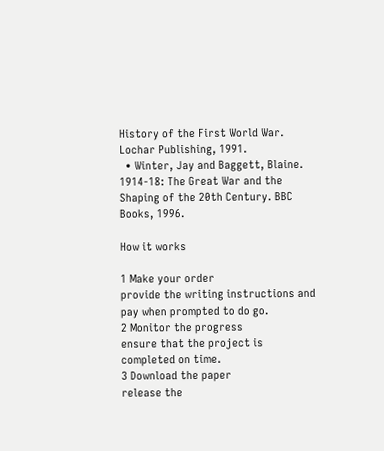History of the First World War. Lochar Publishing, 1991.
  • Winter, Jay and Baggett, Blaine. 1914-18: The Great War and the Shaping of the 20th Century. BBC Books, 1996.

How it works

1 Make your order
provide the writing instructions and pay when prompted to do go.
2 Monitor the progress
ensure that the project is completed on time.
3 Download the paper
release the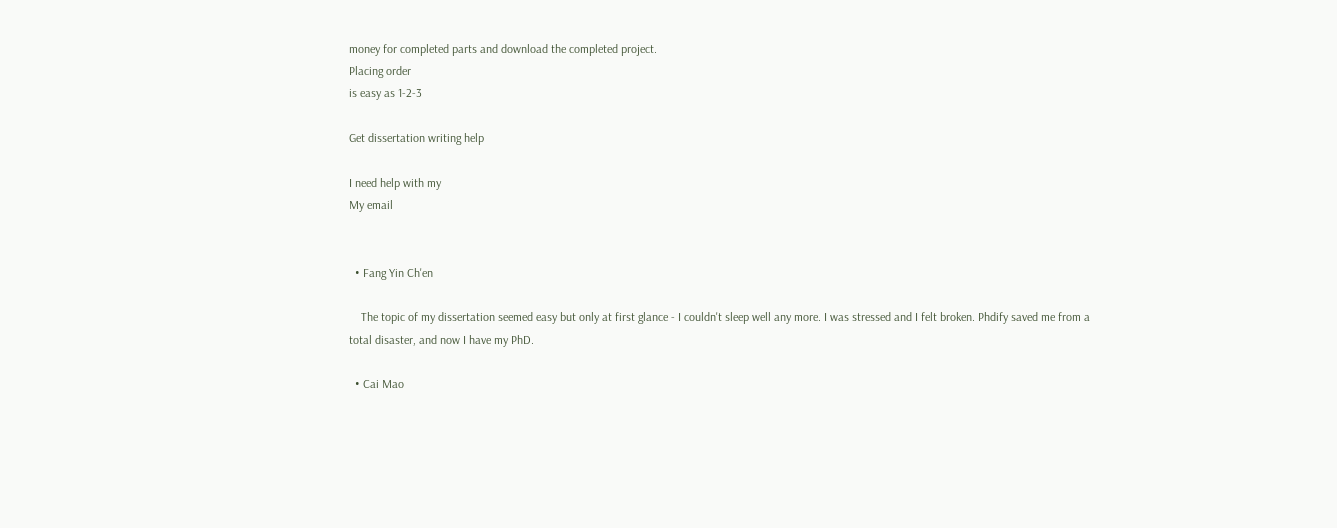money for completed parts and download the completed project.
Placing order
is easy as 1-2-3

Get dissertation writing help

I need help with my
My email


  • Fang Yin Ch'en

    The topic of my dissertation seemed easy but only at first glance - I couldn't sleep well any more. I was stressed and I felt broken. Phdify saved me from a total disaster, and now I have my PhD.

  • Cai Mao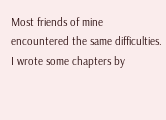Most friends of mine encountered the same difficulties. I wrote some chapters by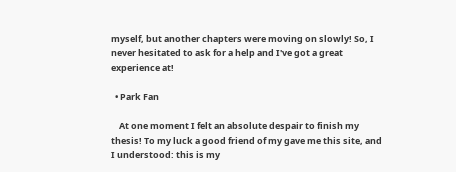myself, but another chapters were moving on slowly! So, I never hesitated to ask for a help and I've got a great experience at!

  • Park Fan

    At one moment I felt an absolute despair to finish my thesis! To my luck a good friend of my gave me this site, and I understood: this is my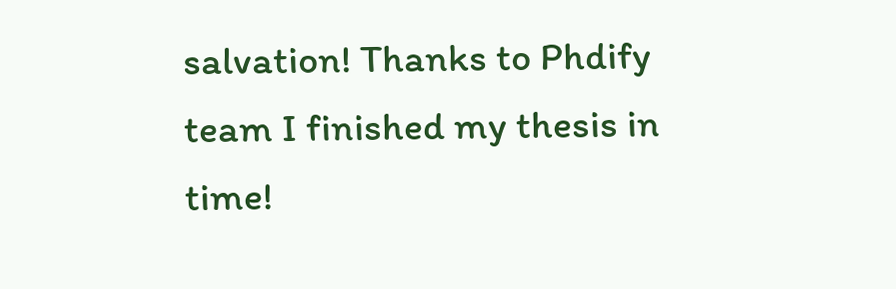salvation! Thanks to Phdify team I finished my thesis in time!